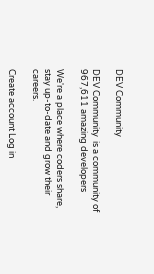DEV Community

DEV Community  is a community of 967,611 amazing developers

We're a place where coders share, stay up-to-date and grow their careers.

Create account Log in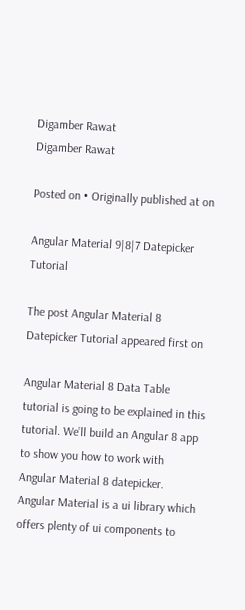Digamber Rawat
Digamber Rawat

Posted on • Originally published at on

Angular Material 9|8|7 Datepicker Tutorial

The post Angular Material 8 Datepicker Tutorial appeared first on

Angular Material 8 Data Table tutorial is going to be explained in this tutorial. We’ll build an Angular 8 app to show you how to work with Angular Material 8 datepicker. Angular Material is a ui library which offers plenty of ui components to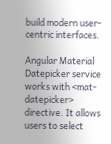build modern user-centric interfaces.

Angular Material Datepicker service works with <mat-datepicker> directive. It allows users to select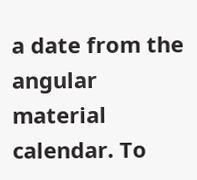a date from the angular material calendar. To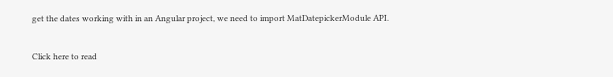get the dates working with in an Angular project, we need to import MatDatepickerModule API.

Click here to read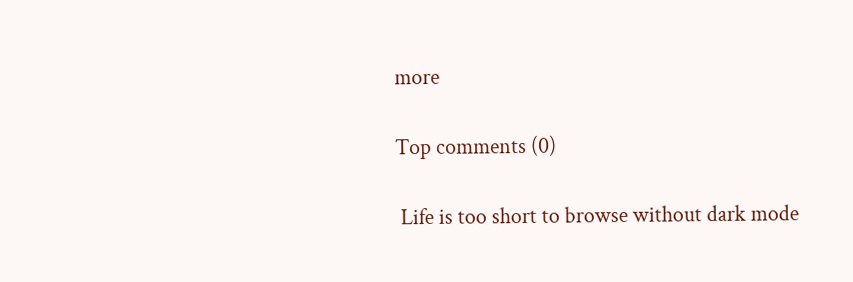more

Top comments (0)

 Life is too short to browse without dark mode